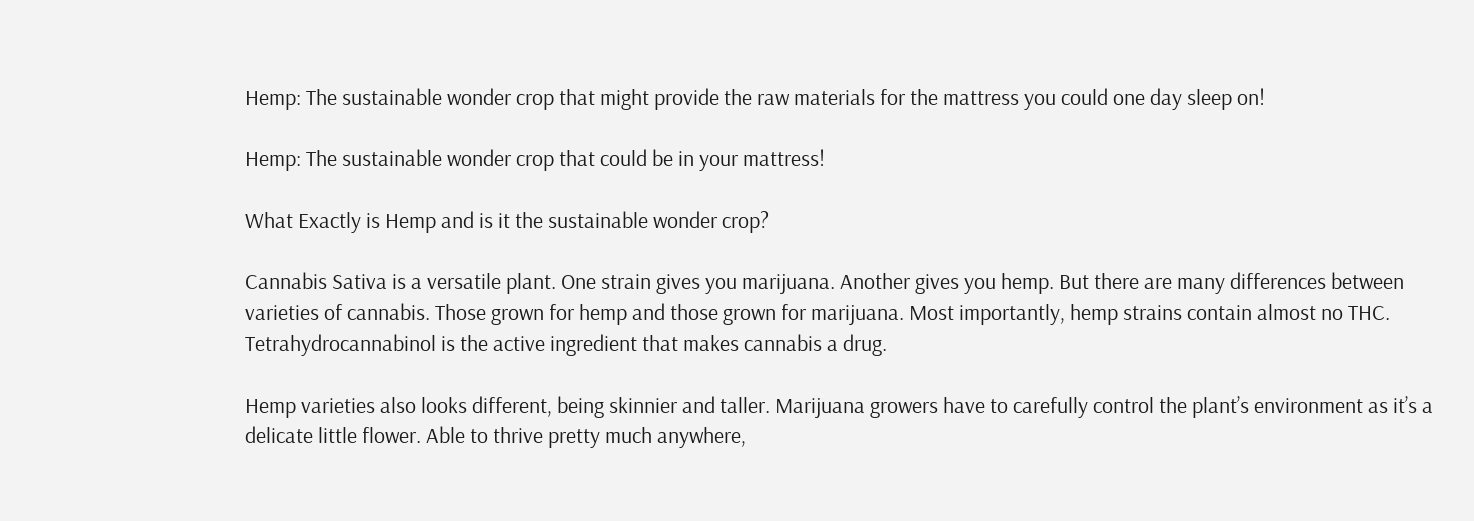Hemp: The sustainable wonder crop that might provide the raw materials for the mattress you could one day sleep on!

Hemp: The sustainable wonder crop that could be in your mattress!

What Exactly is Hemp and is it the sustainable wonder crop?

Cannabis Sativa is a versatile plant. One strain gives you marijuana. Another gives you hemp. But there are many differences between varieties of cannabis. Those grown for hemp and those grown for marijuana. Most importantly, hemp strains contain almost no THC. Tetrahydrocannabinol is the active ingredient that makes cannabis a drug.

Hemp varieties also looks different, being skinnier and taller. Marijuana growers have to carefully control the plant’s environment as it’s a delicate little flower. Able to thrive pretty much anywhere,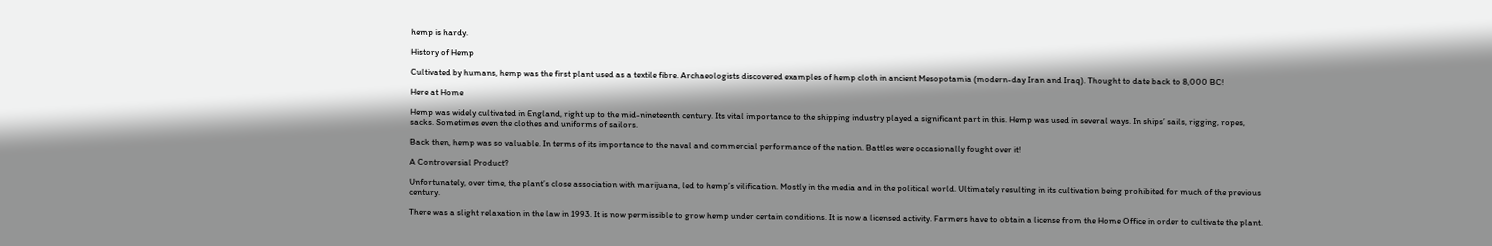hemp is hardy.

History of Hemp

Cultivated by humans, hemp was the first plant used as a textile fibre. Archaeologists discovered examples of hemp cloth in ancient Mesopotamia (modern-day Iran and Iraq). Thought to date back to 8,000 BC!

Here at Home

Hemp was widely cultivated in England, right up to the mid-nineteenth century. Its vital importance to the shipping industry played a significant part in this. Hemp was used in several ways. In ships’ sails, rigging, ropes, sacks. Sometimes even the clothes and uniforms of sailors.

Back then, hemp was so valuable. In terms of its importance to the naval and commercial performance of the nation. Battles were occasionally fought over it!

A Controversial Product?

Unfortunately, over time, the plant’s close association with marijuana, led to hemp’s vilification. Mostly in the media and in the political world. Ultimately resulting in its cultivation being prohibited for much of the previous century.

There was a slight relaxation in the law in 1993. It is now permissible to grow hemp under certain conditions. It is now a licensed activity. Farmers have to obtain a license from the Home Office in order to cultivate the plant.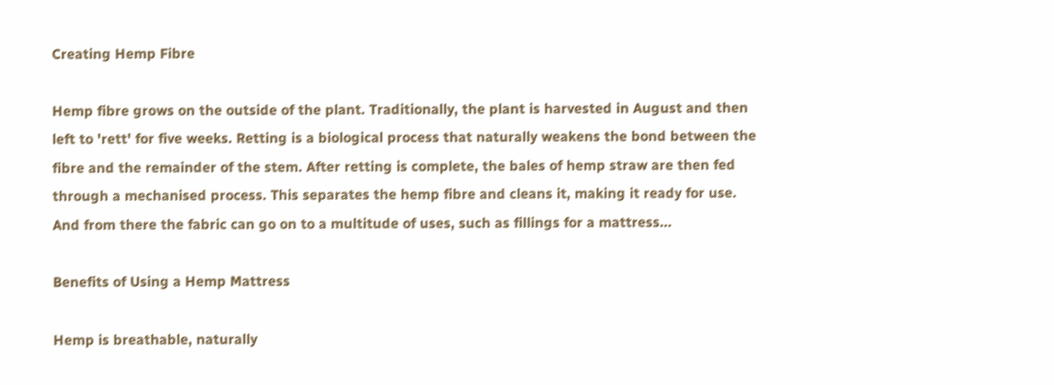Creating Hemp Fibre

Hemp fibre grows on the outside of the plant. Traditionally, the plant is harvested in August and then left to 'rett' for five weeks. Retting is a biological process that naturally weakens the bond between the fibre and the remainder of the stem. After retting is complete, the bales of hemp straw are then fed through a mechanised process. This separates the hemp fibre and cleans it, making it ready for use. And from there the fabric can go on to a multitude of uses, such as fillings for a mattress...

Benefits of Using a Hemp Mattress

Hemp is breathable, naturally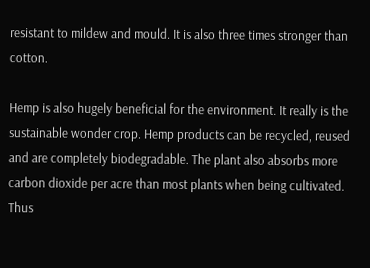resistant to mildew and mould. It is also three times stronger than cotton.

Hemp is also hugely beneficial for the environment. It really is the sustainable wonder crop. Hemp products can be recycled, reused and are completely biodegradable. The plant also absorbs more carbon dioxide per acre than most plants when being cultivated. Thus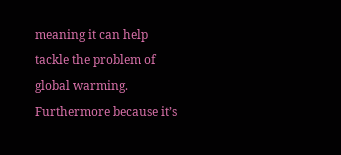meaning it can help tackle the problem of global warming. Furthermore because it’s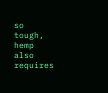so tough, hemp also requires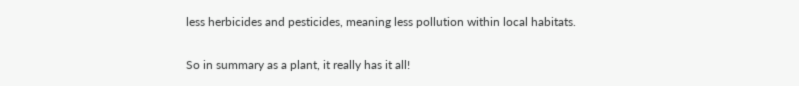less herbicides and pesticides, meaning less pollution within local habitats.

So in summary as a plant, it really has it all!